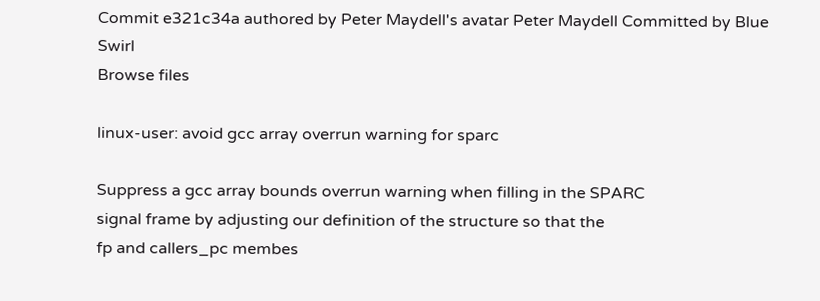Commit e321c34a authored by Peter Maydell's avatar Peter Maydell Committed by Blue Swirl
Browse files

linux-user: avoid gcc array overrun warning for sparc

Suppress a gcc array bounds overrun warning when filling in the SPARC
signal frame by adjusting our definition of the structure so that the
fp and callers_pc membes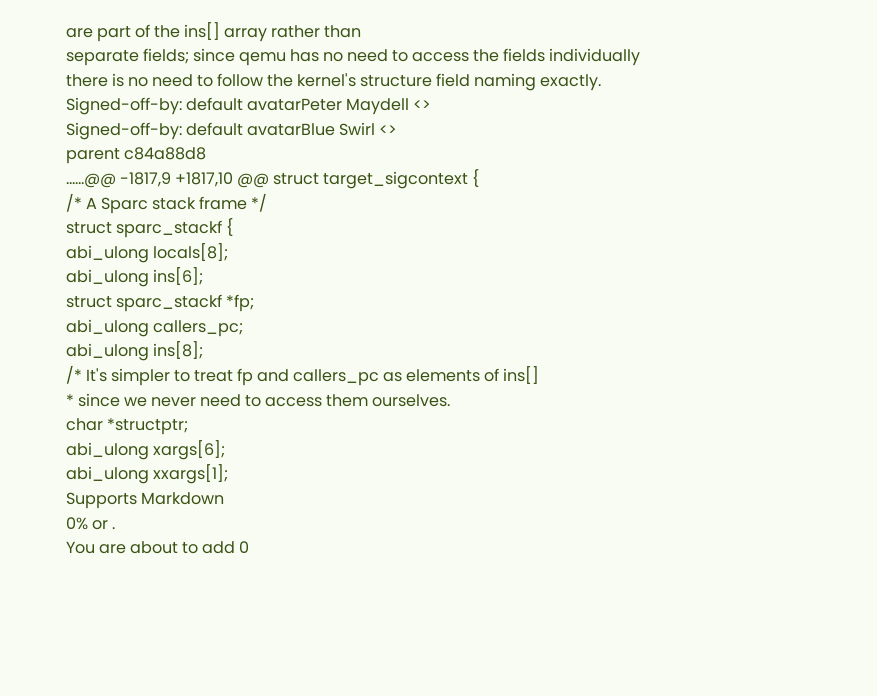are part of the ins[] array rather than
separate fields; since qemu has no need to access the fields individually
there is no need to follow the kernel's structure field naming exactly.
Signed-off-by: default avatarPeter Maydell <>
Signed-off-by: default avatarBlue Swirl <>
parent c84a88d8
......@@ -1817,9 +1817,10 @@ struct target_sigcontext {
/* A Sparc stack frame */
struct sparc_stackf {
abi_ulong locals[8];
abi_ulong ins[6];
struct sparc_stackf *fp;
abi_ulong callers_pc;
abi_ulong ins[8];
/* It's simpler to treat fp and callers_pc as elements of ins[]
* since we never need to access them ourselves.
char *structptr;
abi_ulong xargs[6];
abi_ulong xxargs[1];
Supports Markdown
0% or .
You are about to add 0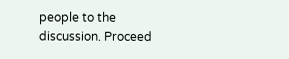people to the discussion. Proceed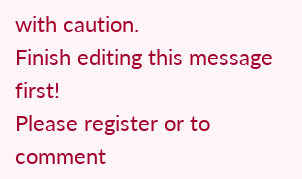with caution.
Finish editing this message first!
Please register or to comment